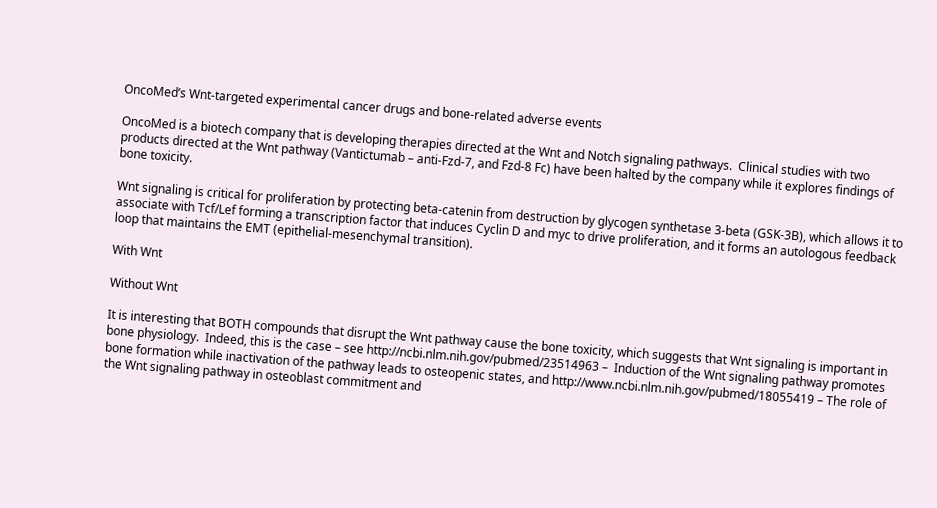OncoMed’s Wnt-targeted experimental cancer drugs and bone-related adverse events

OncoMed is a biotech company that is developing therapies directed at the Wnt and Notch signaling pathways.  Clinical studies with two products directed at the Wnt pathway (Vantictumab – anti-Fzd-7, and Fzd-8 Fc) have been halted by the company while it explores findings of bone toxicity.

Wnt signaling is critical for proliferation by protecting beta-catenin from destruction by glycogen synthetase 3-beta (GSK-3B), which allows it to associate with Tcf/Lef forming a transcription factor that induces Cyclin D and myc to drive proliferation, and it forms an autologous feedback loop that maintains the EMT (epithelial-mesenchymal transition).

With Wnt

Without Wnt

It is interesting that BOTH compounds that disrupt the Wnt pathway cause the bone toxicity, which suggests that Wnt signaling is important in bone physiology.  Indeed, this is the case – see http://ncbi.nlm.nih.gov/pubmed/23514963 –  Induction of the Wnt signaling pathway promotes bone formation while inactivation of the pathway leads to osteopenic states, and http://www.ncbi.nlm.nih.gov/pubmed/18055419 – The role of the Wnt signaling pathway in osteoblast commitment and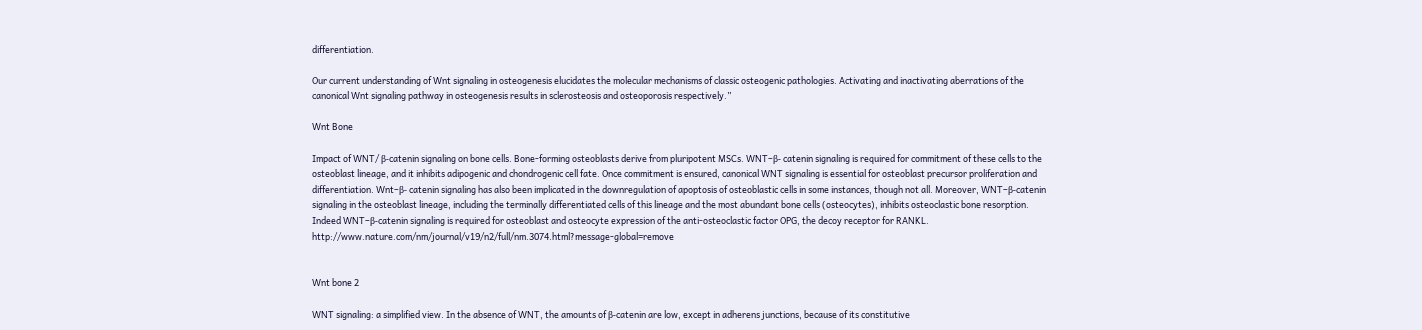differentiation.

Our current understanding of Wnt signaling in osteogenesis elucidates the molecular mechanisms of classic osteogenic pathologies. Activating and inactivating aberrations of the canonical Wnt signaling pathway in osteogenesis results in sclerosteosis and osteoporosis respectively.”

Wnt Bone

Impact of WNT/ β-catenin signaling on bone cells. Bone-forming osteoblasts derive from pluripotent MSCs. WNT–β- catenin signaling is required for commitment of these cells to the osteoblast lineage, and it inhibits adipogenic and chondrogenic cell fate. Once commitment is ensured, canonical WNT signaling is essential for osteoblast precursor proliferation and differentiation. Wnt–β- catenin signaling has also been implicated in the downregulation of apoptosis of osteoblastic cells in some instances, though not all. Moreover, WNT–β-catenin signaling in the osteoblast lineage, including the terminally differentiated cells of this lineage and the most abundant bone cells (osteocytes), inhibits osteoclastic bone resorption. Indeed WNT–β-catenin signaling is required for osteoblast and osteocyte expression of the anti-osteoclastic factor OPG, the decoy receptor for RANKL. http://www.nature.com/nm/journal/v19/n2/full/nm.3074.html?message-global=remove


Wnt bone 2

WNT signaling: a simplified view. In the absence of WNT, the amounts of β-catenin are low, except in adherens junctions, because of its constitutive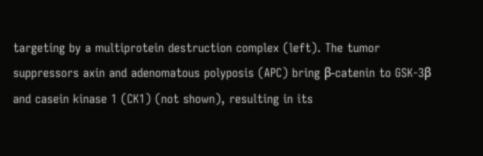targeting by a multiprotein destruction complex (left). The tumor suppressors axin and adenomatous polyposis (APC) bring β-catenin to GSK-3β and casein kinase 1 (CK1) (not shown), resulting in its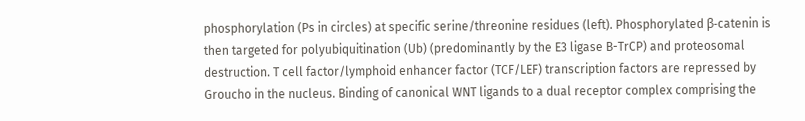phosphorylation (Ps in circles) at specific serine/threonine residues (left). Phosphorylated β-catenin is then targeted for polyubiquitination (Ub) (predominantly by the E3 ligase B-TrCP) and proteosomal destruction. T cell factor/lymphoid enhancer factor (TCF/LEF) transcription factors are repressed by Groucho in the nucleus. Binding of canonical WNT ligands to a dual receptor complex comprising the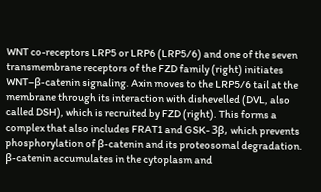WNT co-receptors LRP5 or LRP6 (LRP5/6) and one of the seven transmembrane receptors of the FZD family (right) initiates WNT–β-catenin signaling. Axin moves to the LRP5/6 tail at the membrane through its interaction with dishevelled (DVL, also called DSH), which is recruited by FZD (right). This forms a complex that also includes FRAT1 and GSK- 3β, which prevents phosphorylation of β-catenin and its proteosomal degradation. β-catenin accumulates in the cytoplasm and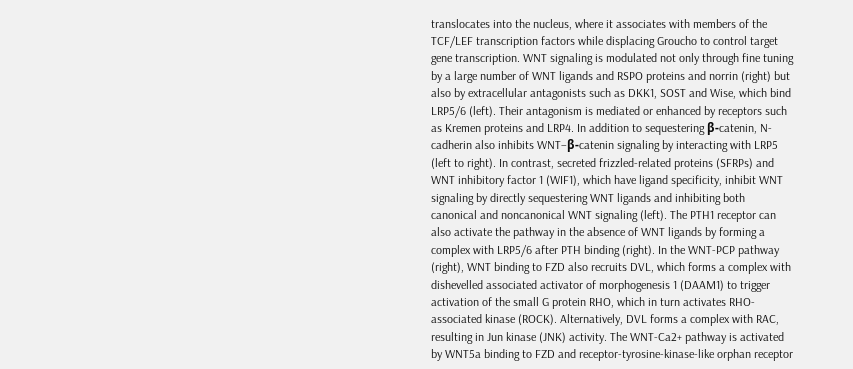translocates into the nucleus, where it associates with members of the TCF/LEF transcription factors while displacing Groucho to control target gene transcription. WNT signaling is modulated not only through fine tuning by a large number of WNT ligands and RSPO proteins and norrin (right) but also by extracellular antagonists such as DKK1, SOST and Wise, which bind LRP5/6 (left). Their antagonism is mediated or enhanced by receptors such as Kremen proteins and LRP4. In addition to sequestering β-catenin, N-cadherin also inhibits WNT–β-catenin signaling by interacting with LRP5 (left to right). In contrast, secreted frizzled-related proteins (SFRPs) and WNT inhibitory factor 1 (WIF1), which have ligand specificity, inhibit WNT signaling by directly sequestering WNT ligands and inhibiting both canonical and noncanonical WNT signaling (left). The PTH1 receptor can also activate the pathway in the absence of WNT ligands by forming a complex with LRP5/6 after PTH binding (right). In the WNT-PCP pathway (right), WNT binding to FZD also recruits DVL, which forms a complex with dishevelled associated activator of morphogenesis 1 (DAAM1) to trigger activation of the small G protein RHO, which in turn activates RHO-associated kinase (ROCK). Alternatively, DVL forms a complex with RAC, resulting in Jun kinase (JNK) activity. The WNT-Ca2+ pathway is activated by WNT5a binding to FZD and receptor-tyrosine-kinase-like orphan receptor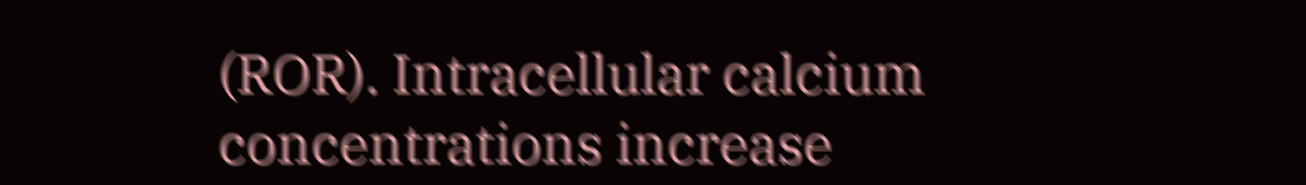(ROR). Intracellular calcium concentrations increase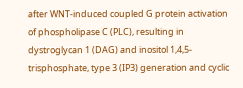after WNT-induced coupled G protein activation of phospholipase C (PLC), resulting in dystroglycan 1 (DAG) and inositol 1,4,5-trisphosphate, type 3 (IP3) generation and cyclic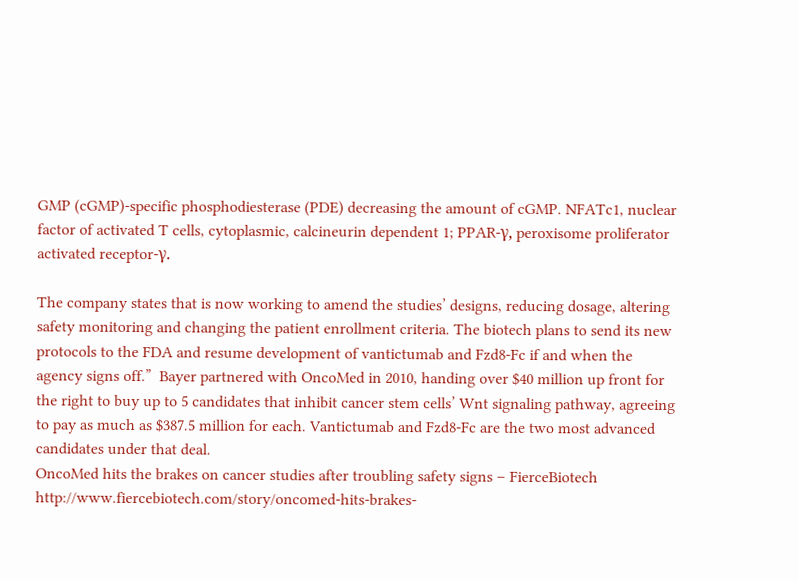GMP (cGMP)-specific phosphodiesterase (PDE) decreasing the amount of cGMP. NFATc1, nuclear factor of activated T cells, cytoplasmic, calcineurin dependent 1; PPAR-γ, peroxisome proliferator activated receptor-γ.

The company states that is now working to amend the studies’ designs, reducing dosage, altering safety monitoring and changing the patient enrollment criteria. The biotech plans to send its new protocols to the FDA and resume development of vantictumab and Fzd8-Fc if and when the agency signs off.”  Bayer partnered with OncoMed in 2010, handing over $40 million up front for the right to buy up to 5 candidates that inhibit cancer stem cells’ Wnt signaling pathway, agreeing to pay as much as $387.5 million for each. Vantictumab and Fzd8-Fc are the two most advanced candidates under that deal.
OncoMed hits the brakes on cancer studies after troubling safety signs – FierceBiotech http://www.fiercebiotech.com/story/oncomed-hits-brakes-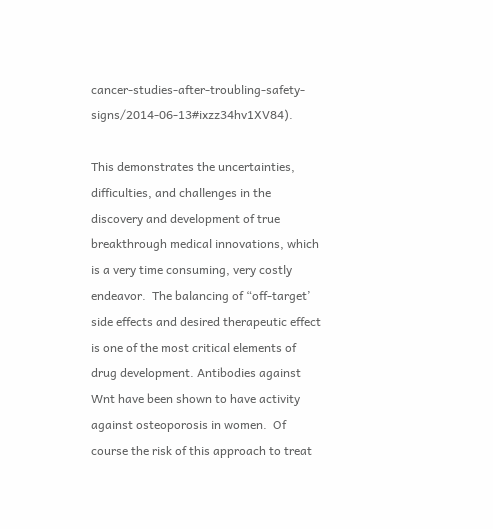cancer-studies-after-troubling-safety-signs/2014-06-13#ixzz34hv1XV84).

This demonstrates the uncertainties, difficulties, and challenges in the discovery and development of true breakthrough medical innovations, which is a very time consuming, very costly endeavor.  The balancing of “off-target’ side effects and desired therapeutic effect is one of the most critical elements of drug development. Antibodies against Wnt have been shown to have activity against osteoporosis in women.  Of course the risk of this approach to treat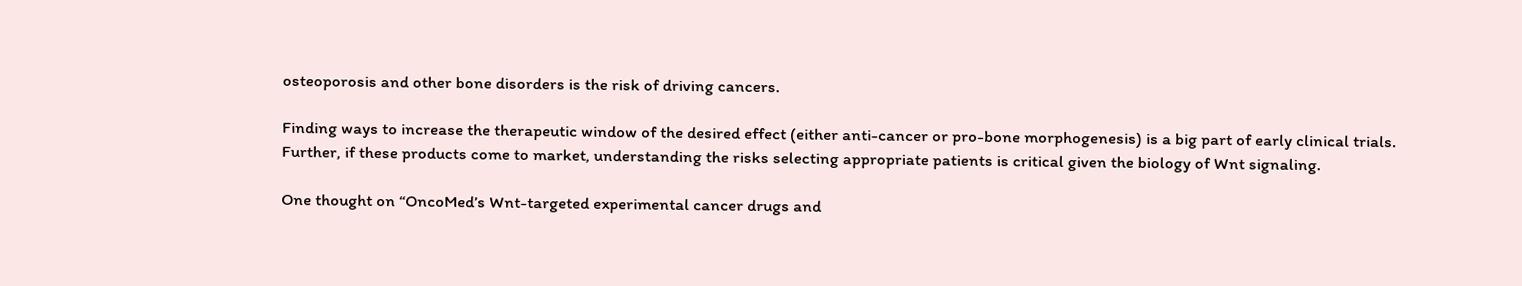osteoporosis and other bone disorders is the risk of driving cancers.

Finding ways to increase the therapeutic window of the desired effect (either anti-cancer or pro-bone morphogenesis) is a big part of early clinical trials.  Further, if these products come to market, understanding the risks selecting appropriate patients is critical given the biology of Wnt signaling.

One thought on “OncoMed’s Wnt-targeted experimental cancer drugs and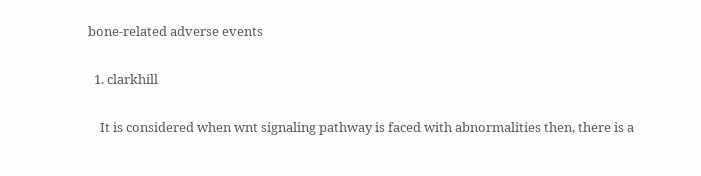bone-related adverse events

  1. clarkhill

    It is considered when wnt signaling pathway is faced with abnormalities then, there is a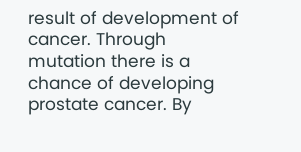result of development of cancer. Through mutation there is a chance of developing prostate cancer. By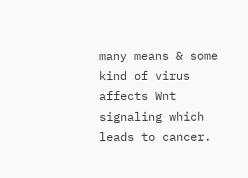many means & some kind of virus affects Wnt signaling which leads to cancer.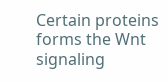Certain proteins forms the Wnt signaling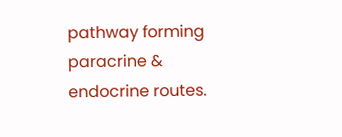pathway forming paracrine & endocrine routes.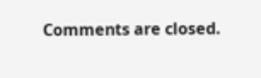Comments are closed.